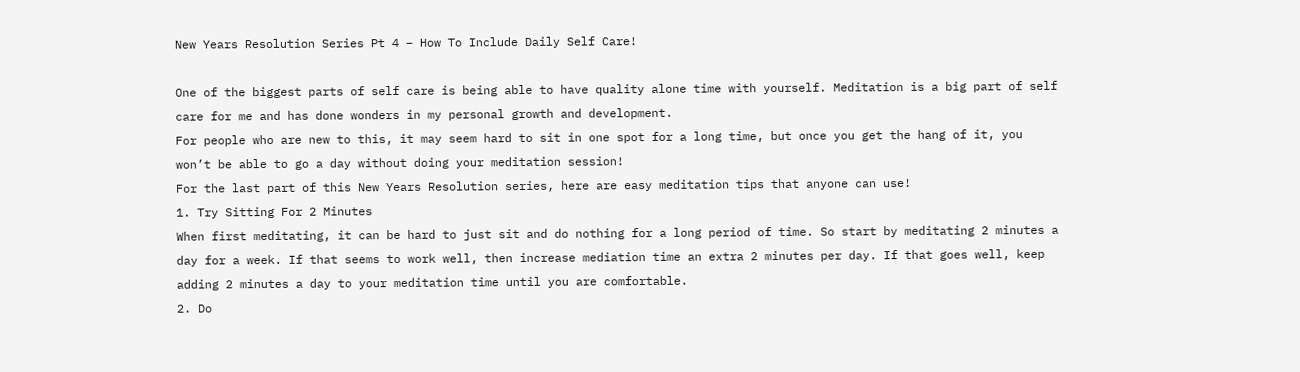New Years Resolution Series Pt 4 – How To Include Daily Self Care!

One of the biggest parts of self care is being able to have quality alone time with yourself. Meditation is a big part of self care for me and has done wonders in my personal growth and development.
For people who are new to this, it may seem hard to sit in one spot for a long time, but once you get the hang of it, you won’t be able to go a day without doing your meditation session!
For the last part of this New Years Resolution series, here are easy meditation tips that anyone can use!
1. Try Sitting For 2 Minutes
When first meditating, it can be hard to just sit and do nothing for a long period of time. So start by meditating 2 minutes a day for a week. If that seems to work well, then increase mediation time an extra 2 minutes per day. If that goes well, keep adding 2 minutes a day to your meditation time until you are comfortable.
2. Do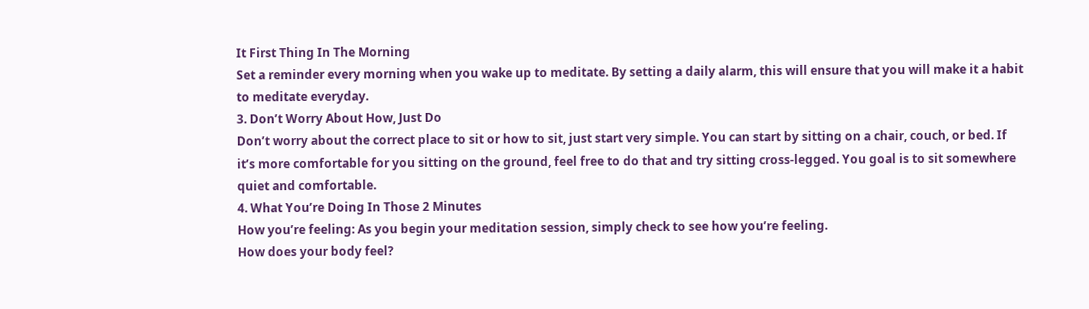It First Thing In The Morning
Set a reminder every morning when you wake up to meditate. By setting a daily alarm, this will ensure that you will make it a habit to meditate everyday.
3. Don’t Worry About How, Just Do
Don’t worry about the correct place to sit or how to sit, just start very simple. You can start by sitting on a chair, couch, or bed. If it’s more comfortable for you sitting on the ground, feel free to do that and try sitting cross-legged. You goal is to sit somewhere quiet and comfortable.
4. What You’re Doing In Those 2 Minutes
How you’re feeling: As you begin your meditation session, simply check to see how you’re feeling.
How does your body feel?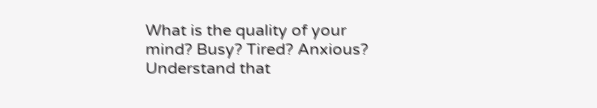What is the quality of your mind? Busy? Tired? Anxious?
Understand that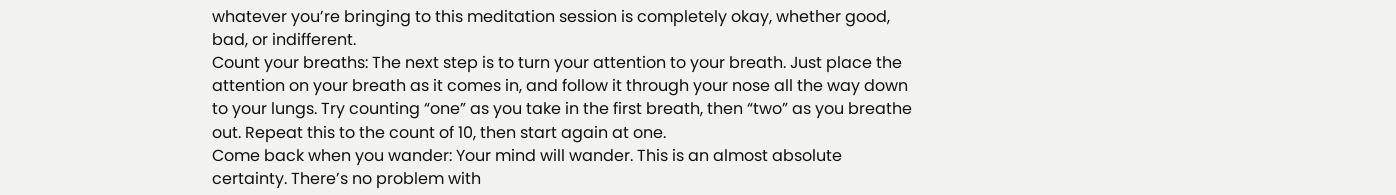whatever you’re bringing to this meditation session is completely okay, whether good, bad, or indifferent.
Count your breaths: The next step is to turn your attention to your breath. Just place the attention on your breath as it comes in, and follow it through your nose all the way down to your lungs. Try counting “one” as you take in the first breath, then “two” as you breathe out. Repeat this to the count of 10, then start again at one.
Come back when you wander: Your mind will wander. This is an almost absolute certainty. There’s no problem with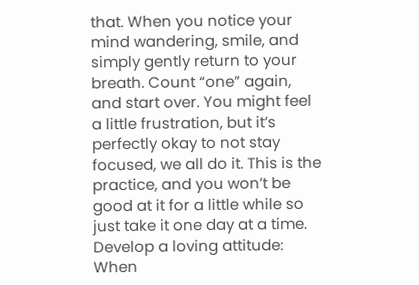that. When you notice your mind wandering, smile, and simply gently return to your breath. Count “one” again, and start over. You might feel a little frustration, but it’s perfectly okay to not stay focused, we all do it. This is the practice, and you won’t be good at it for a little while so just take it one day at a time.
Develop a loving attitude: When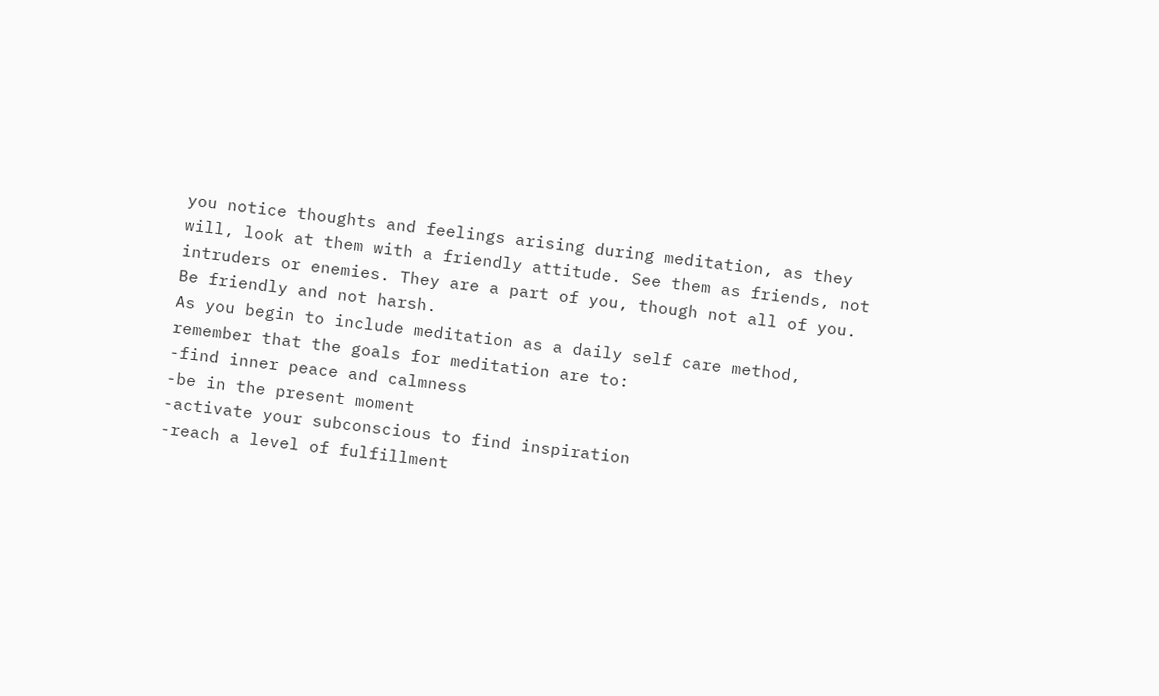you notice thoughts and feelings arising during meditation, as they will, look at them with a friendly attitude. See them as friends, not intruders or enemies. They are a part of you, though not all of you. Be friendly and not harsh.
As you begin to include meditation as a daily self care method, remember that the goals for meditation are to:
-find inner peace and calmness
-be in the present moment
-activate your subconscious to find inspiration
-reach a level of fulfillment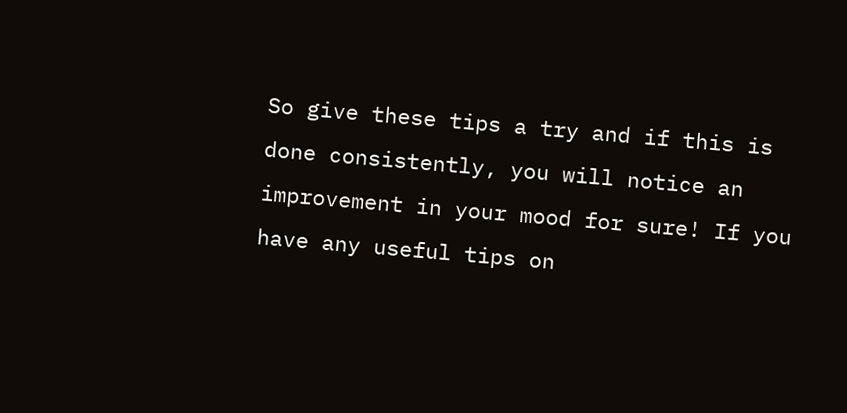So give these tips a try and if this is done consistently, you will notice an improvement in your mood for sure! If you have any useful tips on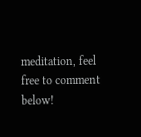meditation, feel free to comment below!